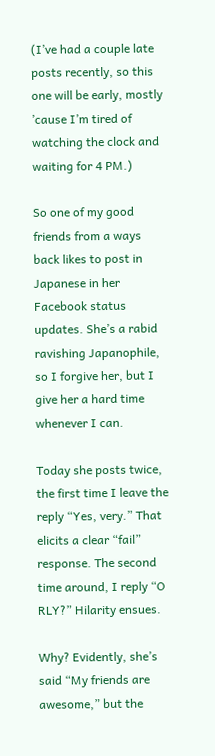(I’ve had a couple late posts recently, so this one will be early, mostly ’cause I’m tired of watching the clock and waiting for 4 PM.)

So one of my good friends from a ways back likes to post in Japanese in her Facebook status updates. She’s a rabid ravishing Japanophile, so I forgive her, but I give her a hard time whenever I can.

Today she posts twice, the first time I leave the reply “Yes, very.” That elicits a clear “fail” response. The second time around, I reply “O RLY?” Hilarity ensues.

Why? Evidently, she’s said “My friends are awesome,” but the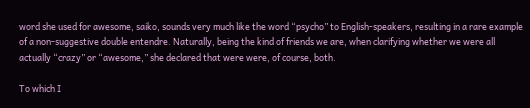word she used for awesome, saiko, sounds very much like the word “psycho” to English-speakers, resulting in a rare example of a non-suggestive double entendre. Naturally, being the kind of friends we are, when clarifying whether we were all actually “crazy” or “awesome,” she declared that were were, of course, both.

To which I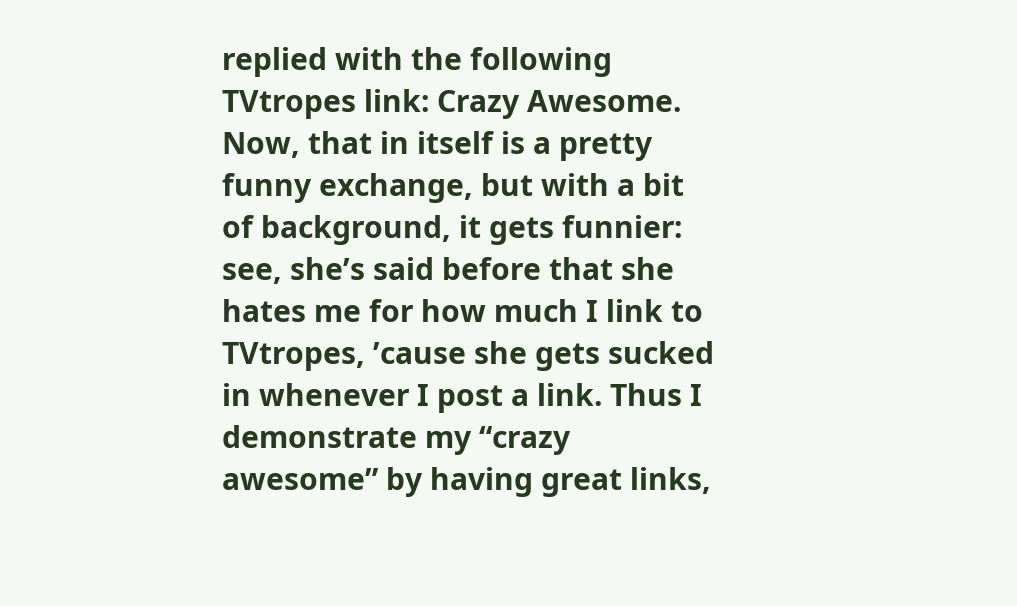replied with the following TVtropes link: Crazy Awesome. Now, that in itself is a pretty funny exchange, but with a bit of background, it gets funnier: see, she’s said before that she hates me for how much I link to TVtropes, ’cause she gets sucked in whenever I post a link. Thus I demonstrate my “crazy awesome” by having great links,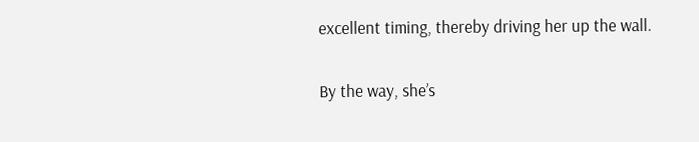excellent timing, thereby driving her up the wall.

By the way, she’s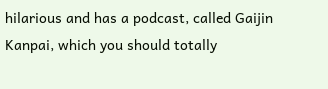hilarious and has a podcast, called Gaijin Kanpai, which you should totally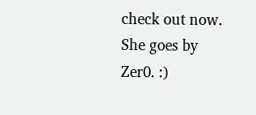check out now. She goes by Zer0. :)